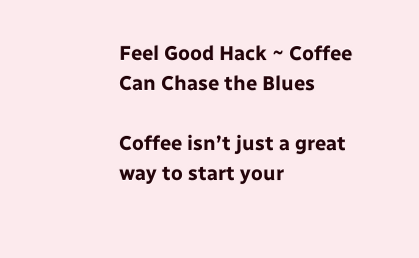Feel Good Hack ~ Coffee Can Chase the Blues

Coffee isn’t just a great way to start your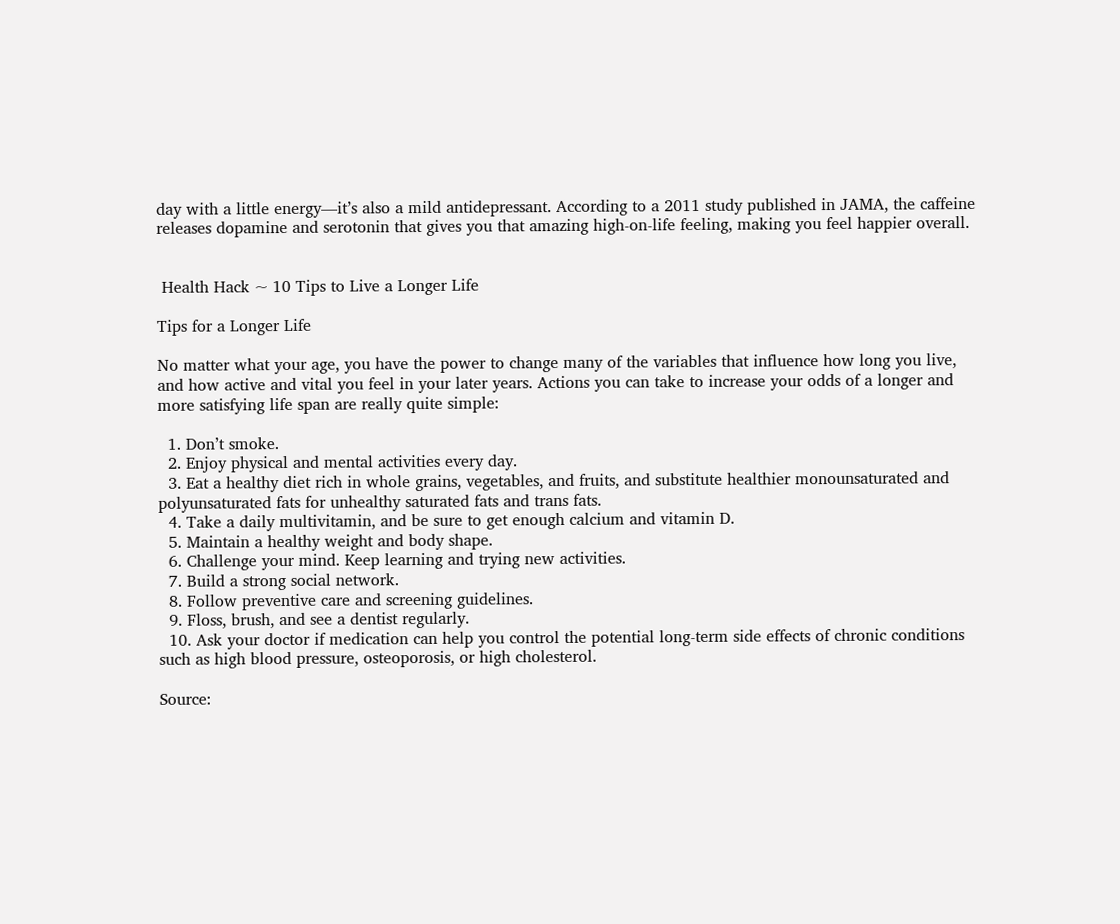day with a little energy—it’s also a mild antidepressant. According to a 2011 study published in JAMA, the caffeine releases dopamine and serotonin that gives you that amazing high-on-life feeling, making you feel happier overall.


 Health Hack ~ 10 Tips to Live a Longer Life

Tips for a Longer Life

No matter what your age, you have the power to change many of the variables that influence how long you live, and how active and vital you feel in your later years. Actions you can take to increase your odds of a longer and more satisfying life span are really quite simple:

  1. Don’t smoke.
  2. Enjoy physical and mental activities every day.
  3. Eat a healthy diet rich in whole grains, vegetables, and fruits, and substitute healthier monounsaturated and polyunsaturated fats for unhealthy saturated fats and trans fats.
  4. Take a daily multivitamin, and be sure to get enough calcium and vitamin D.
  5. Maintain a healthy weight and body shape.
  6. Challenge your mind. Keep learning and trying new activities.
  7. Build a strong social network.
  8. Follow preventive care and screening guidelines.
  9. Floss, brush, and see a dentist regularly.
  10. Ask your doctor if medication can help you control the potential long-term side effects of chronic conditions such as high blood pressure, osteoporosis, or high cholesterol.

Source: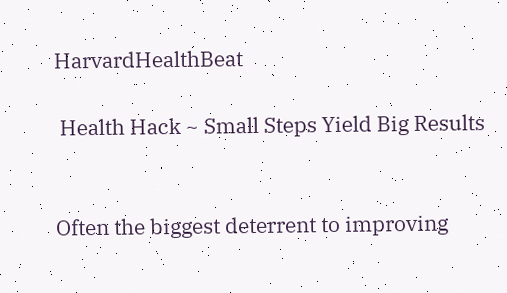HarvardHealthBeat

 Health Hack ~ Small Steps Yield Big Results


Often the biggest deterrent to improving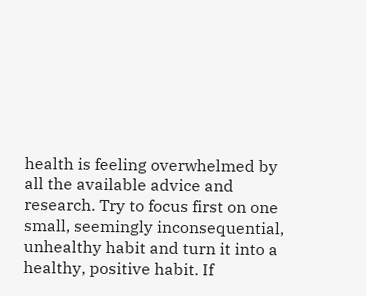health is feeling overwhelmed by all the available advice and research. Try to focus first on one small, seemingly inconsequential, unhealthy habit and turn it into a healthy, positive habit. If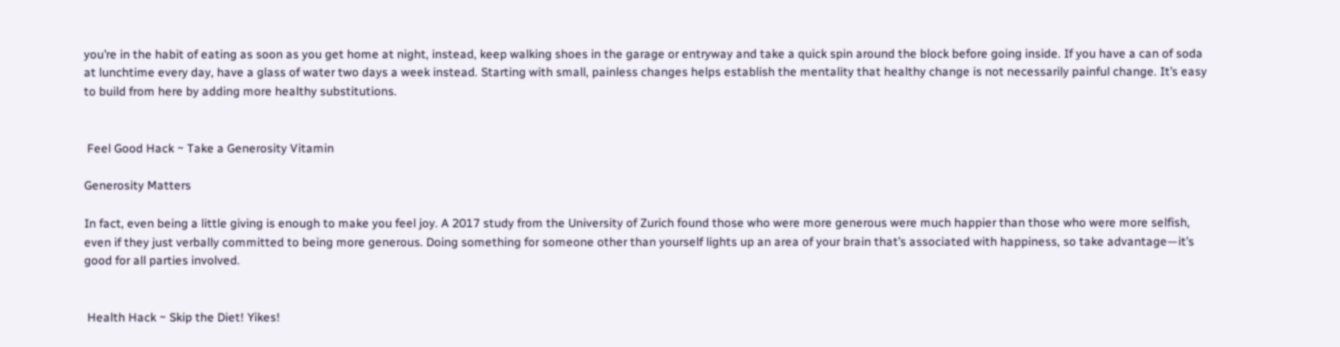you’re in the habit of eating as soon as you get home at night, instead, keep walking shoes in the garage or entryway and take a quick spin around the block before going inside. If you have a can of soda at lunchtime every day, have a glass of water two days a week instead. Starting with small, painless changes helps establish the mentality that healthy change is not necessarily painful change. It’s easy to build from here by adding more healthy substitutions.


 Feel Good Hack ~ Take a Generosity Vitamin

Generosity Matters

In fact, even being a little giving is enough to make you feel joy. A 2017 study from the University of Zurich found those who were more generous were much happier than those who were more selfish, even if they just verbally committed to being more generous. Doing something for someone other than yourself lights up an area of your brain that’s associated with happiness, so take advantage—it’s good for all parties involved.


 Health Hack ~ Skip the Diet! Yikes!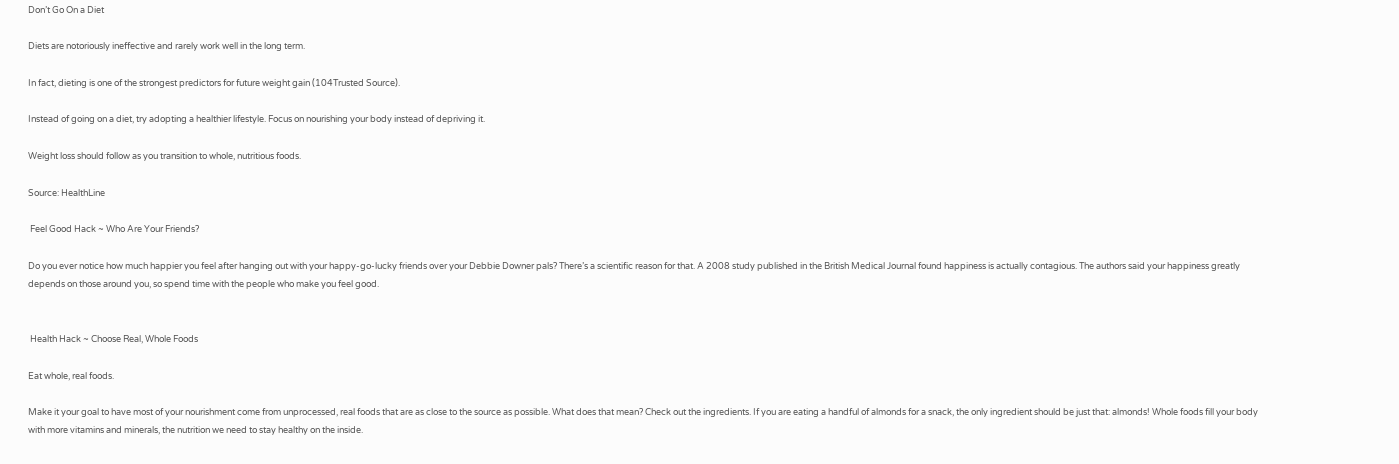Don’t Go On a Diet

Diets are notoriously ineffective and rarely work well in the long term.

In fact, dieting is one of the strongest predictors for future weight gain (104Trusted Source).

Instead of going on a diet, try adopting a healthier lifestyle. Focus on nourishing your body instead of depriving it.

Weight loss should follow as you transition to whole, nutritious foods.

Source: HealthLine

 Feel Good Hack ~ Who Are Your Friends?

Do you ever notice how much happier you feel after hanging out with your happy-go-lucky friends over your Debbie Downer pals? There’s a scientific reason for that. A 2008 study published in the British Medical Journal found happiness is actually contagious. The authors said your happiness greatly depends on those around you, so spend time with the people who make you feel good.


 Health Hack ~ Choose Real, Whole Foods

Eat whole, real foods.

Make it your goal to have most of your nourishment come from unprocessed, real foods that are as close to the source as possible. What does that mean? Check out the ingredients. If you are eating a handful of almonds for a snack, the only ingredient should be just that: almonds! Whole foods fill your body with more vitamins and minerals, the nutrition we need to stay healthy on the inside.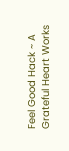Feel Good Hack ~ A Grateful Heart Works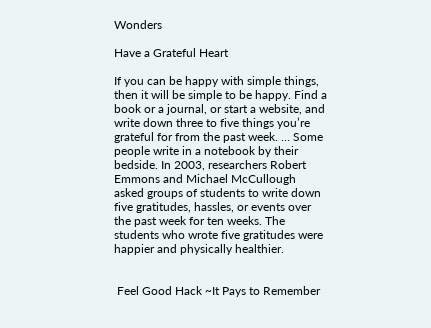Wonders

Have a Grateful Heart

If you can be happy with simple things, then it will be simple to be happy. Find a book or a journal, or start a website, and write down three to five things you’re grateful for from the past week. … Some people write in a notebook by their bedside. In 2003, researchers Robert Emmons and Michael McCullough asked groups of students to write down five gratitudes, hassles, or events over the past week for ten weeks. The students who wrote five gratitudes were happier and physically healthier.


 Feel Good Hack ~It Pays to Remember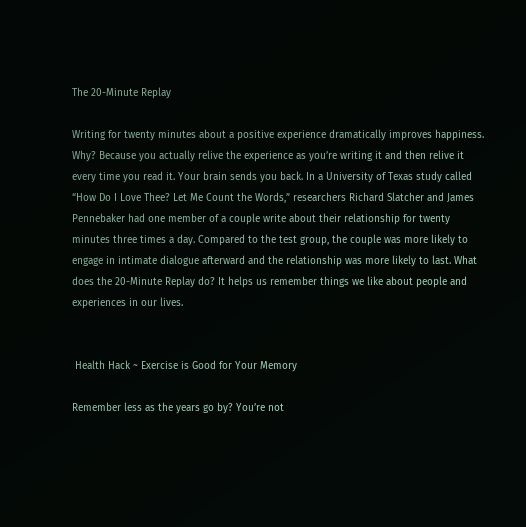The 20-Minute Replay

Writing for twenty minutes about a positive experience dramatically improves happiness. Why? Because you actually relive the experience as you’re writing it and then relive it every time you read it. Your brain sends you back. In a University of Texas study called “How Do I Love Thee? Let Me Count the Words,” researchers Richard Slatcher and James Pennebaker had one member of a couple write about their relationship for twenty minutes three times a day. Compared to the test group, the couple was more likely to engage in intimate dialogue afterward and the relationship was more likely to last. What does the 20-Minute Replay do? It helps us remember things we like about people and experiences in our lives.


 Health Hack ~ Exercise is Good for Your Memory

Remember less as the years go by? You’re not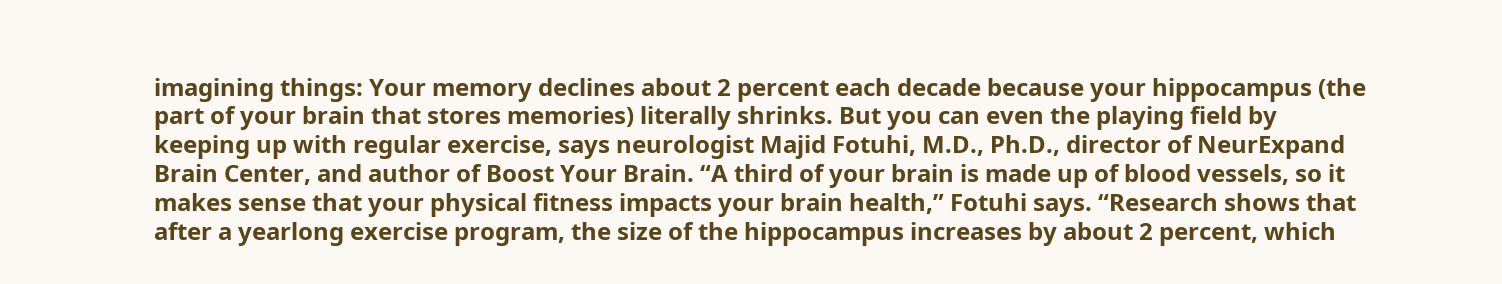imagining things: Your memory declines about 2 percent each decade because your hippocampus (the part of your brain that stores memories) literally shrinks. But you can even the playing field by keeping up with regular exercise, says neurologist Majid Fotuhi, M.D., Ph.D., director of NeurExpand Brain Center, and author of Boost Your Brain. “A third of your brain is made up of blood vessels, so it makes sense that your physical fitness impacts your brain health,” Fotuhi says. “Research shows that after a yearlong exercise program, the size of the hippocampus increases by about 2 percent, which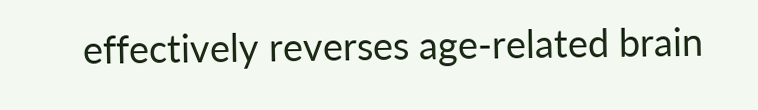effectively reverses age-related brain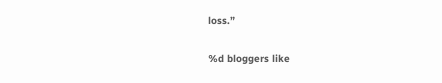loss.”

%d bloggers like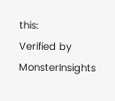this:
Verified by MonsterInsights